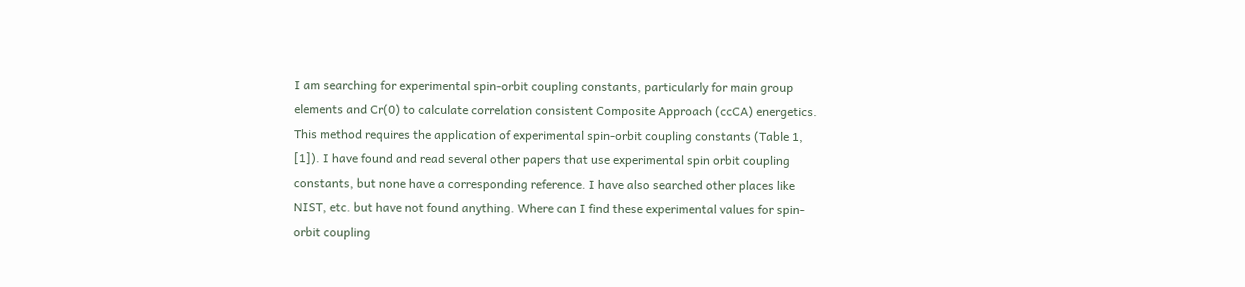I am searching for experimental spin-orbit coupling constants, particularly for main group elements and Cr(0) to calculate correlation consistent Composite Approach (ccCA) energetics. This method requires the application of experimental spin-orbit coupling constants (Table 1, [1]). I have found and read several other papers that use experimental spin orbit coupling constants, but none have a corresponding reference. I have also searched other places like NIST, etc. but have not found anything. Where can I find these experimental values for spin-orbit coupling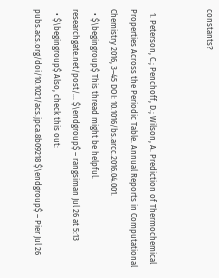constants?


  1. Peterson, C.; Penchoff, D.; Wilson, A. Prediction of Thermochemical Properties Across the Periodic Table. Annual Reports in Computational Chemistry 2016, 3–45 DOI: 10.1016/bs.arcc.2016.04.001.
  • $\begingroup$ This thread might be helpful. researchgate.net/post/… $\endgroup$ – rangsiman Jul 26 at 5:13
  • $\begingroup$ Also, check this out: pubs.acs.org/doi/10.1021/acs.jpca.8b09218 $\endgroup$ – Pier Jul 26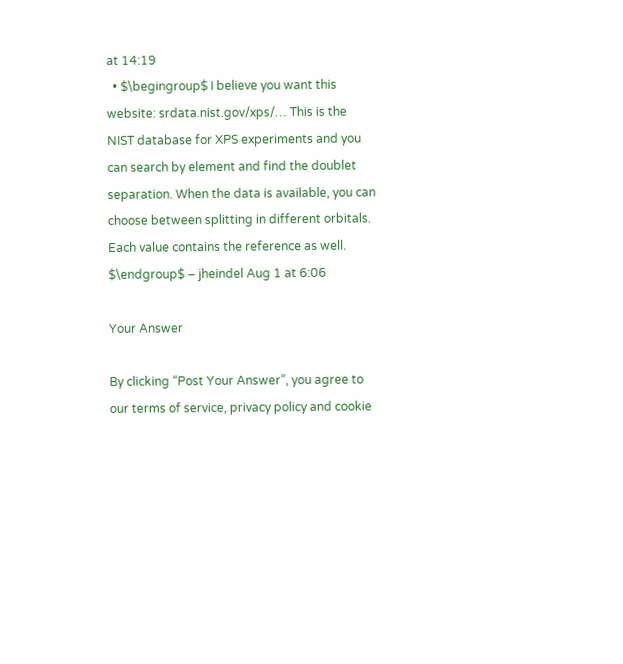at 14:19
  • $\begingroup$ I believe you want this website: srdata.nist.gov/xps/… This is the NIST database for XPS experiments and you can search by element and find the doublet separation. When the data is available, you can choose between splitting in different orbitals. Each value contains the reference as well. $\endgroup$ – jheindel Aug 1 at 6:06

Your Answer

By clicking “Post Your Answer”, you agree to our terms of service, privacy policy and cookie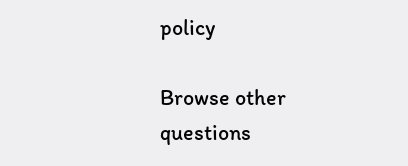policy

Browse other questions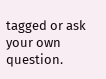tagged or ask your own question.